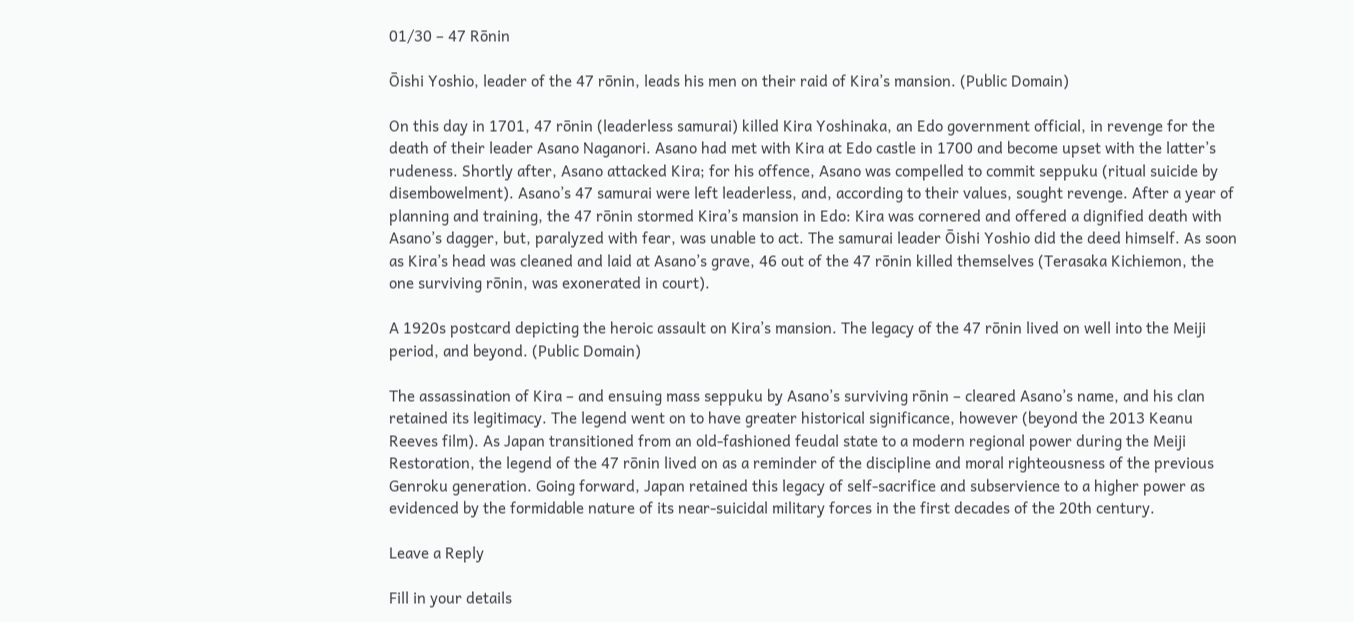01/30 – 47 Rōnin

Ōishi Yoshio, leader of the 47 rōnin, leads his men on their raid of Kira’s mansion. (Public Domain)

On this day in 1701, 47 rōnin (leaderless samurai) killed Kira Yoshinaka, an Edo government official, in revenge for the death of their leader Asano Naganori. Asano had met with Kira at Edo castle in 1700 and become upset with the latter’s rudeness. Shortly after, Asano attacked Kira; for his offence, Asano was compelled to commit seppuku (ritual suicide by disembowelment). Asano’s 47 samurai were left leaderless, and, according to their values, sought revenge. After a year of planning and training, the 47 rōnin stormed Kira’s mansion in Edo: Kira was cornered and offered a dignified death with Asano’s dagger, but, paralyzed with fear, was unable to act. The samurai leader Ōishi Yoshio did the deed himself. As soon as Kira’s head was cleaned and laid at Asano’s grave, 46 out of the 47 rōnin killed themselves (Terasaka Kichiemon, the one surviving rōnin, was exonerated in court).

A 1920s postcard depicting the heroic assault on Kira’s mansion. The legacy of the 47 rōnin lived on well into the Meiji period, and beyond. (Public Domain)

The assassination of Kira – and ensuing mass seppuku by Asano’s surviving rōnin – cleared Asano’s name, and his clan retained its legitimacy. The legend went on to have greater historical significance, however (beyond the 2013 Keanu Reeves film). As Japan transitioned from an old-fashioned feudal state to a modern regional power during the Meiji Restoration, the legend of the 47 rōnin lived on as a reminder of the discipline and moral righteousness of the previous Genroku generation. Going forward, Japan retained this legacy of self-sacrifice and subservience to a higher power as evidenced by the formidable nature of its near-suicidal military forces in the first decades of the 20th century.

Leave a Reply

Fill in your details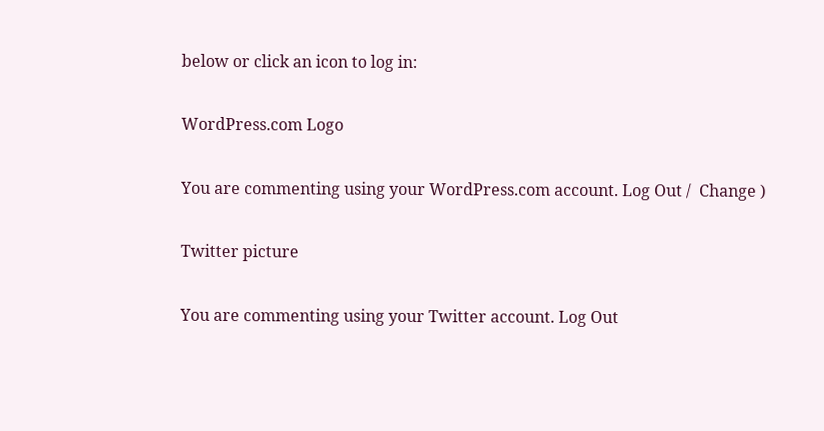below or click an icon to log in:

WordPress.com Logo

You are commenting using your WordPress.com account. Log Out /  Change )

Twitter picture

You are commenting using your Twitter account. Log Out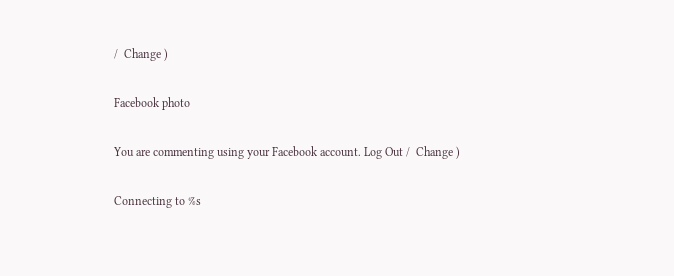/  Change )

Facebook photo

You are commenting using your Facebook account. Log Out /  Change )

Connecting to %s